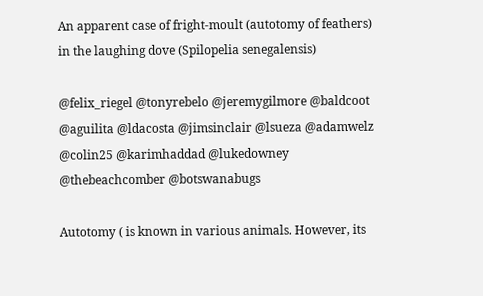An apparent case of fright-moult (autotomy of feathers) in the laughing dove (Spilopelia senegalensis)

@felix_riegel @tonyrebelo @jeremygilmore @baldcoot @aguilita @ldacosta @jimsinclair @lsueza @adamwelz @colin25 @karimhaddad @lukedowney @thebeachcomber @botswanabugs

Autotomy ( is known in various animals. However, its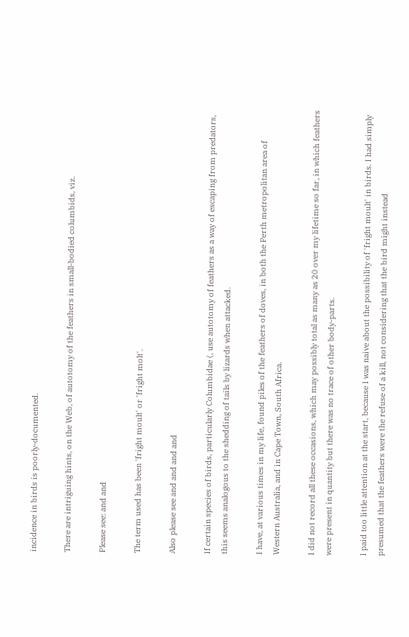incidence in birds is poorly-documented.

There are intriguing hints, on the Web, of autotomy of the feathers in small-bodied columbids, viz.

Please see: and and

The term used has been 'fright moult' or 'fright molt'.

Also please see and and and and

If certain species of birds, particularly Columbidae (, use autotomy of feathers as a way of escaping from predators, this seems analogous to the shedding of tails by lizards when attacked.

I have, at various times in my life, found piles of the feathers of doves, in both the Perth metropolitan area of Western Australia, and in Cape Town, South Africa.

I did not record all these occasions, which may possibly total as many as 20 over my lifetime so far, in which feathers were present in quantity but there was no trace of other body-parts.

I paid too little attention at the start, because I was naive about the possibility of 'fright moult' in birds. I had simply presumed that the feathers were the refuse of a kill, not considering that the bird might instead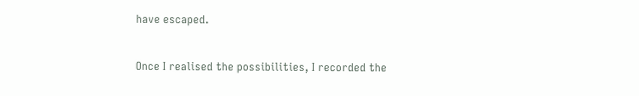have escaped.

Once I realised the possibilities, I recorded the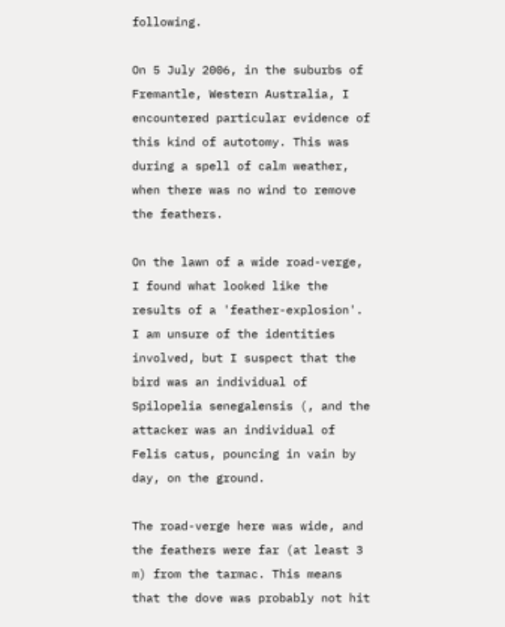following.

On 5 July 2006, in the suburbs of Fremantle, Western Australia, I encountered particular evidence of this kind of autotomy. This was during a spell of calm weather, when there was no wind to remove the feathers.

On the lawn of a wide road-verge, I found what looked like the results of a 'feather-explosion'. I am unsure of the identities involved, but I suspect that the bird was an individual of Spilopelia senegalensis (, and the attacker was an individual of Felis catus, pouncing in vain by day, on the ground.

The road-verge here was wide, and the feathers were far (at least 3 m) from the tarmac. This means that the dove was probably not hit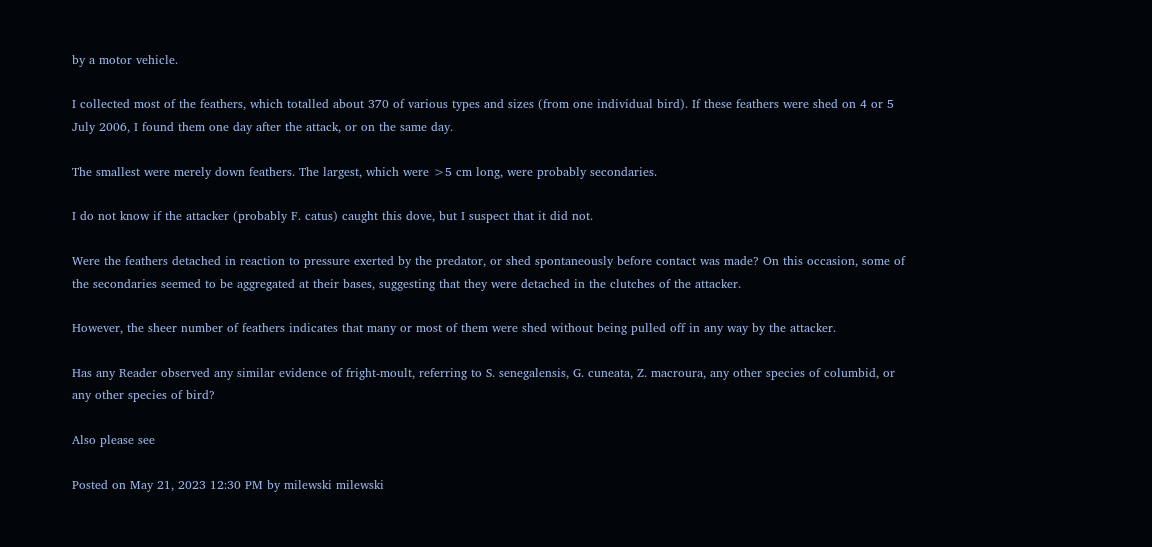by a motor vehicle.

I collected most of the feathers, which totalled about 370 of various types and sizes (from one individual bird). If these feathers were shed on 4 or 5 July 2006, I found them one day after the attack, or on the same day.

The smallest were merely down feathers. The largest, which were >5 cm long, were probably secondaries.

I do not know if the attacker (probably F. catus) caught this dove, but I suspect that it did not.

Were the feathers detached in reaction to pressure exerted by the predator, or shed spontaneously before contact was made? On this occasion, some of the secondaries seemed to be aggregated at their bases, suggesting that they were detached in the clutches of the attacker.

However, the sheer number of feathers indicates that many or most of them were shed without being pulled off in any way by the attacker.

Has any Reader observed any similar evidence of fright-moult, referring to S. senegalensis, G. cuneata, Z. macroura, any other species of columbid, or any other species of bird?

Also please see

Posted on May 21, 2023 12:30 PM by milewski milewski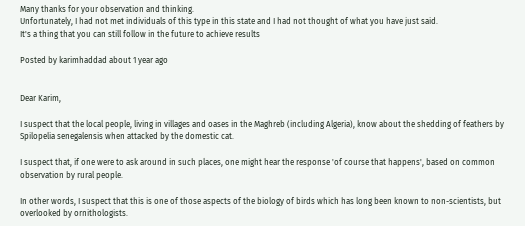Many thanks for your observation and thinking.
Unfortunately, I had not met individuals of this type in this state and I had not thought of what you have just said.
It's a thing that you can still follow in the future to achieve results

Posted by karimhaddad about 1 year ago


Dear Karim,

I suspect that the local people, living in villages and oases in the Maghreb (including Algeria), know about the shedding of feathers by Spilopelia senegalensis when attacked by the domestic cat.

I suspect that, if one were to ask around in such places, one might hear the response 'of course that happens', based on common observation by rural people.

In other words, I suspect that this is one of those aspects of the biology of birds which has long been known to non-scientists, but overlooked by ornithologists.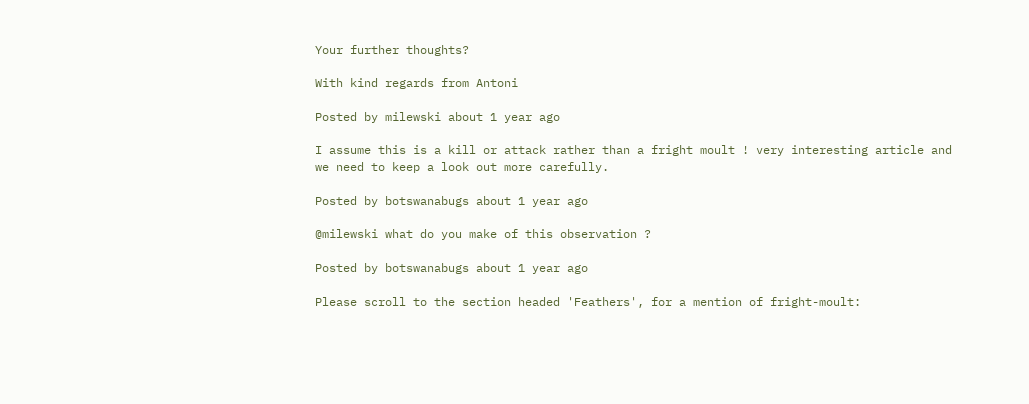Your further thoughts?

With kind regards from Antoni

Posted by milewski about 1 year ago

I assume this is a kill or attack rather than a fright moult ! very interesting article and we need to keep a look out more carefully.

Posted by botswanabugs about 1 year ago

@milewski what do you make of this observation ?

Posted by botswanabugs about 1 year ago

Please scroll to the section headed 'Feathers', for a mention of fright-moult: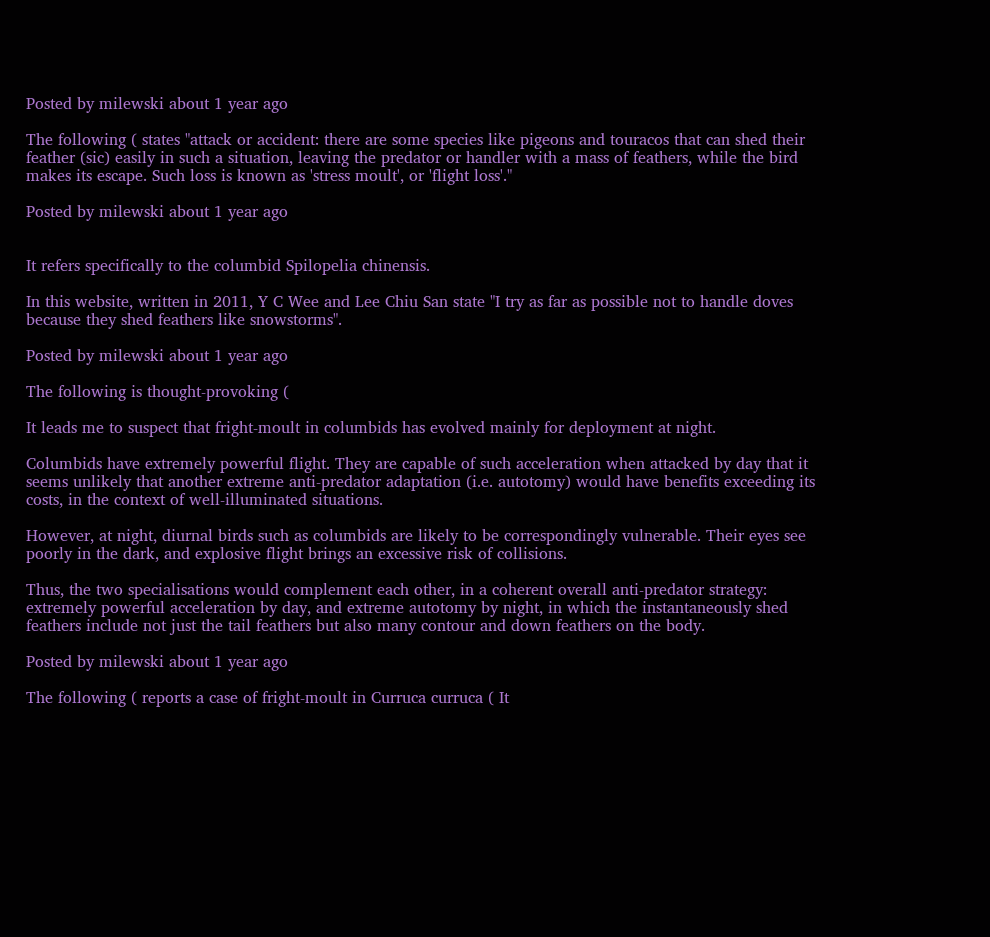Posted by milewski about 1 year ago

The following ( states "attack or accident: there are some species like pigeons and touracos that can shed their feather (sic) easily in such a situation, leaving the predator or handler with a mass of feathers, while the bird makes its escape. Such loss is known as 'stress moult', or 'flight loss'."

Posted by milewski about 1 year ago


It refers specifically to the columbid Spilopelia chinensis.

In this website, written in 2011, Y C Wee and Lee Chiu San state "I try as far as possible not to handle doves because they shed feathers like snowstorms".

Posted by milewski about 1 year ago

The following is thought-provoking (

It leads me to suspect that fright-moult in columbids has evolved mainly for deployment at night.

Columbids have extremely powerful flight. They are capable of such acceleration when attacked by day that it seems unlikely that another extreme anti-predator adaptation (i.e. autotomy) would have benefits exceeding its costs, in the context of well-illuminated situations.

However, at night, diurnal birds such as columbids are likely to be correspondingly vulnerable. Their eyes see poorly in the dark, and explosive flight brings an excessive risk of collisions.

Thus, the two specialisations would complement each other, in a coherent overall anti-predator strategy: extremely powerful acceleration by day, and extreme autotomy by night, in which the instantaneously shed feathers include not just the tail feathers but also many contour and down feathers on the body.

Posted by milewski about 1 year ago

The following ( reports a case of fright-moult in Curruca curruca ( It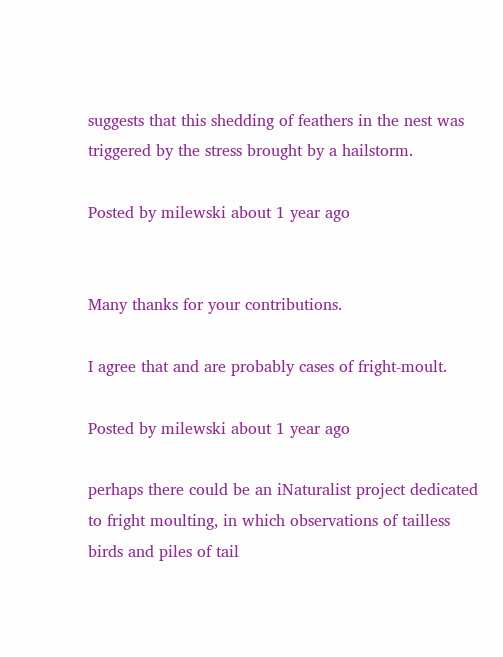suggests that this shedding of feathers in the nest was triggered by the stress brought by a hailstorm.

Posted by milewski about 1 year ago


Many thanks for your contributions.

I agree that and are probably cases of fright-moult.

Posted by milewski about 1 year ago

perhaps there could be an iNaturalist project dedicated to fright moulting, in which observations of tailless birds and piles of tail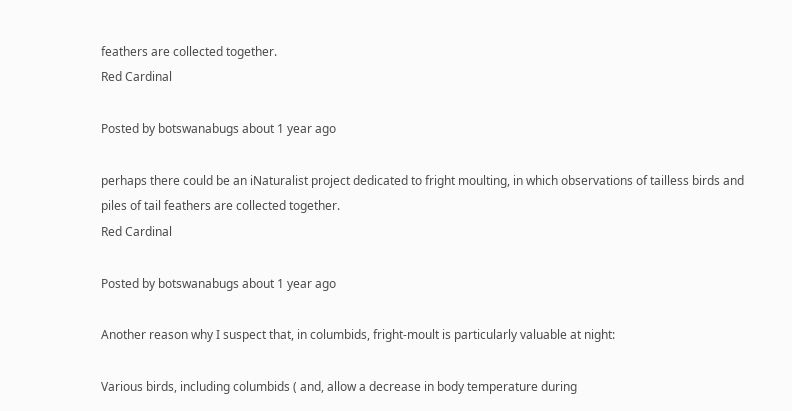feathers are collected together.
Red Cardinal

Posted by botswanabugs about 1 year ago

perhaps there could be an iNaturalist project dedicated to fright moulting, in which observations of tailless birds and piles of tail feathers are collected together.
Red Cardinal

Posted by botswanabugs about 1 year ago

Another reason why I suspect that, in columbids, fright-moult is particularly valuable at night:

Various birds, including columbids ( and, allow a decrease in body temperature during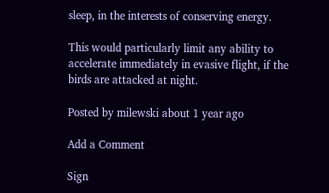sleep, in the interests of conserving energy.

This would particularly limit any ability to accelerate immediately in evasive flight, if the birds are attacked at night.

Posted by milewski about 1 year ago

Add a Comment

Sign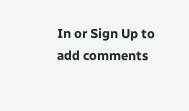In or Sign Up to add comments